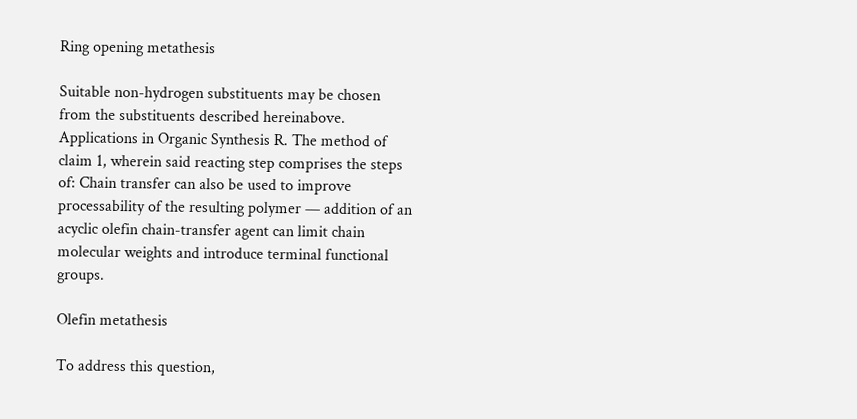Ring opening metathesis

Suitable non-hydrogen substituents may be chosen from the substituents described hereinabove. Applications in Organic Synthesis R. The method of claim 1, wherein said reacting step comprises the steps of: Chain transfer can also be used to improve processability of the resulting polymer — addition of an acyclic olefin chain-transfer agent can limit chain molecular weights and introduce terminal functional groups.

Olefin metathesis

To address this question,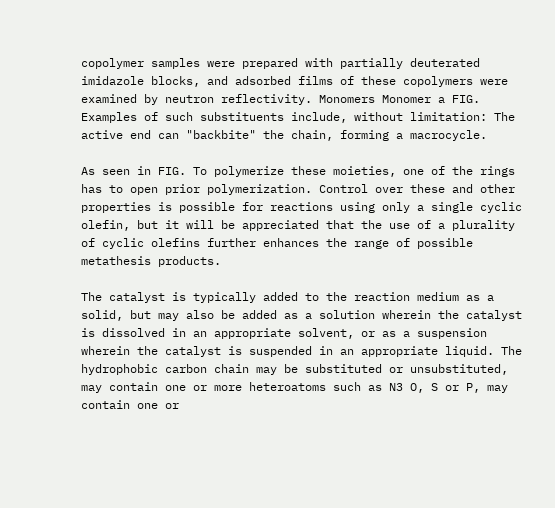copolymer samples were prepared with partially deuterated imidazole blocks, and adsorbed films of these copolymers were examined by neutron reflectivity. Monomers Monomer a FIG. Examples of such substituents include, without limitation: The active end can "backbite" the chain, forming a macrocycle.

As seen in FIG. To polymerize these moieties, one of the rings has to open prior polymerization. Control over these and other properties is possible for reactions using only a single cyclic olefin, but it will be appreciated that the use of a plurality of cyclic olefins further enhances the range of possible metathesis products.

The catalyst is typically added to the reaction medium as a solid, but may also be added as a solution wherein the catalyst is dissolved in an appropriate solvent, or as a suspension wherein the catalyst is suspended in an appropriate liquid. The hydrophobic carbon chain may be substituted or unsubstituted, may contain one or more heteroatoms such as N3 O, S or P, may contain one or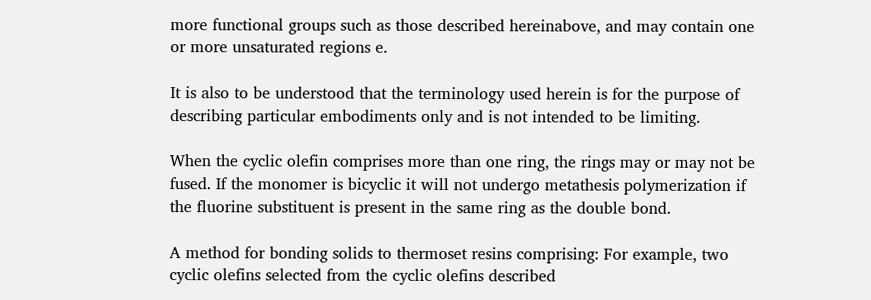more functional groups such as those described hereinabove, and may contain one or more unsaturated regions e.

It is also to be understood that the terminology used herein is for the purpose of describing particular embodiments only and is not intended to be limiting.

When the cyclic olefin comprises more than one ring, the rings may or may not be fused. If the monomer is bicyclic it will not undergo metathesis polymerization if the fluorine substituent is present in the same ring as the double bond.

A method for bonding solids to thermoset resins comprising: For example, two cyclic olefins selected from the cyclic olefins described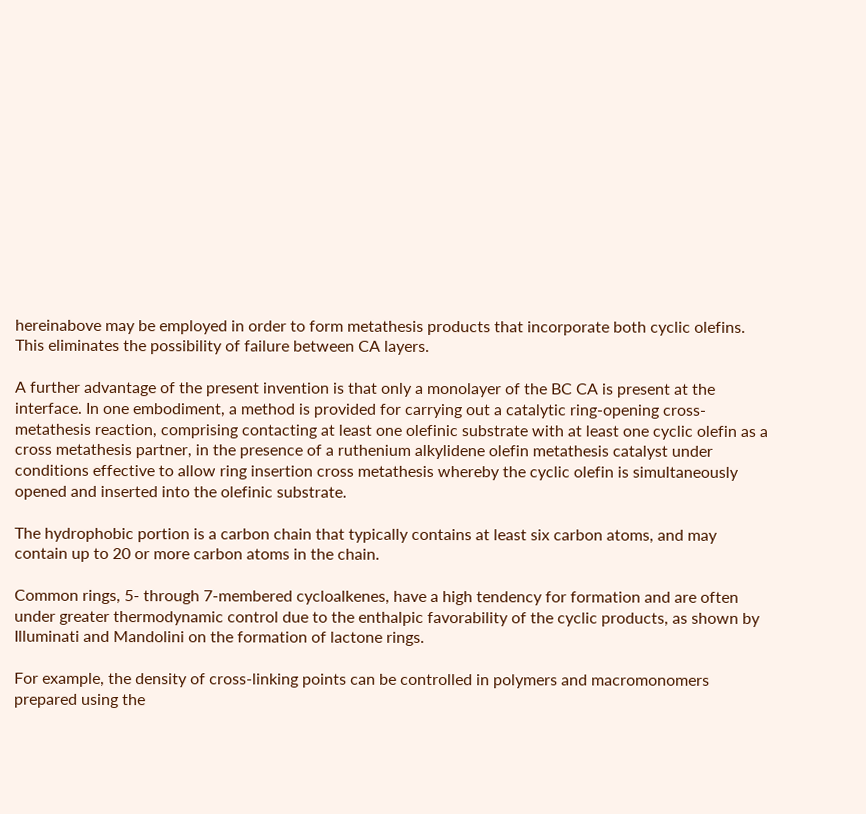hereinabove may be employed in order to form metathesis products that incorporate both cyclic olefins. This eliminates the possibility of failure between CA layers.

A further advantage of the present invention is that only a monolayer of the BC CA is present at the interface. In one embodiment, a method is provided for carrying out a catalytic ring-opening cross-metathesis reaction, comprising contacting at least one olefinic substrate with at least one cyclic olefin as a cross metathesis partner, in the presence of a ruthenium alkylidene olefin metathesis catalyst under conditions effective to allow ring insertion cross metathesis whereby the cyclic olefin is simultaneously opened and inserted into the olefinic substrate.

The hydrophobic portion is a carbon chain that typically contains at least six carbon atoms, and may contain up to 20 or more carbon atoms in the chain.

Common rings, 5- through 7-membered cycloalkenes, have a high tendency for formation and are often under greater thermodynamic control due to the enthalpic favorability of the cyclic products, as shown by Illuminati and Mandolini on the formation of lactone rings.

For example, the density of cross-linking points can be controlled in polymers and macromonomers prepared using the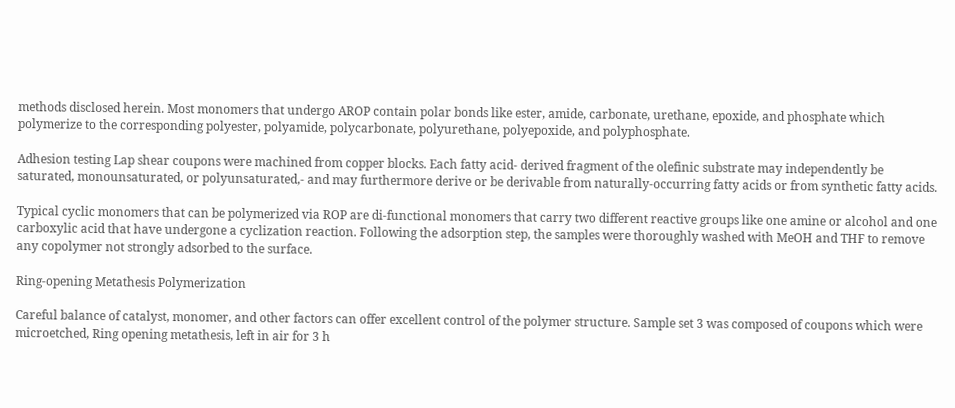methods disclosed herein. Most monomers that undergo AROP contain polar bonds like ester, amide, carbonate, urethane, epoxide, and phosphate which polymerize to the corresponding polyester, polyamide, polycarbonate, polyurethane, polyepoxide, and polyphosphate.

Adhesion testing Lap shear coupons were machined from copper blocks. Each fatty acid- derived fragment of the olefinic substrate may independently be saturated, monounsaturated, or polyunsaturated,- and may furthermore derive or be derivable from naturally-occurring fatty acids or from synthetic fatty acids.

Typical cyclic monomers that can be polymerized via ROP are di-functional monomers that carry two different reactive groups like one amine or alcohol and one carboxylic acid that have undergone a cyclization reaction. Following the adsorption step, the samples were thoroughly washed with MeOH and THF to remove any copolymer not strongly adsorbed to the surface.

Ring-opening Metathesis Polymerization

Careful balance of catalyst, monomer, and other factors can offer excellent control of the polymer structure. Sample set 3 was composed of coupons which were microetched, Ring opening metathesis, left in air for 3 h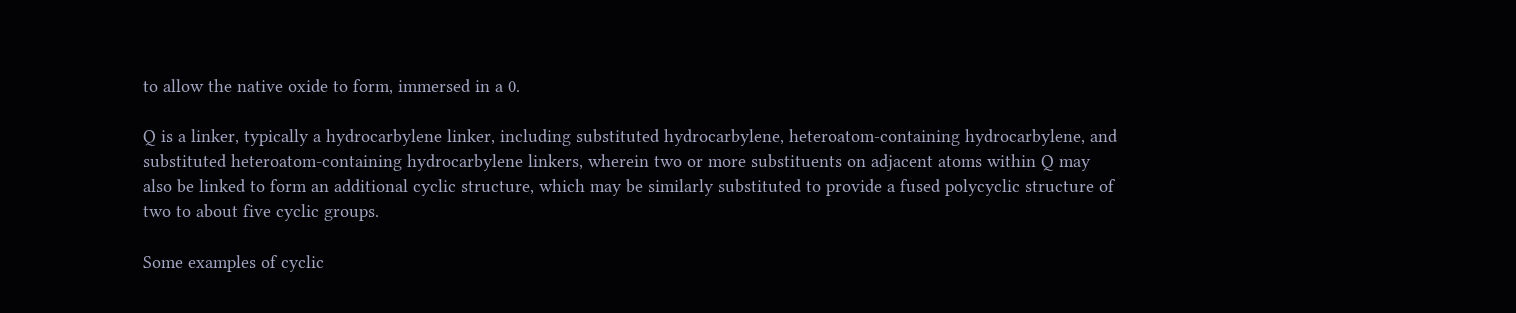to allow the native oxide to form, immersed in a 0.

Q is a linker, typically a hydrocarbylene linker, including substituted hydrocarbylene, heteroatom-containing hydrocarbylene, and substituted heteroatom-containing hydrocarbylene linkers, wherein two or more substituents on adjacent atoms within Q may also be linked to form an additional cyclic structure, which may be similarly substituted to provide a fused polycyclic structure of two to about five cyclic groups.

Some examples of cyclic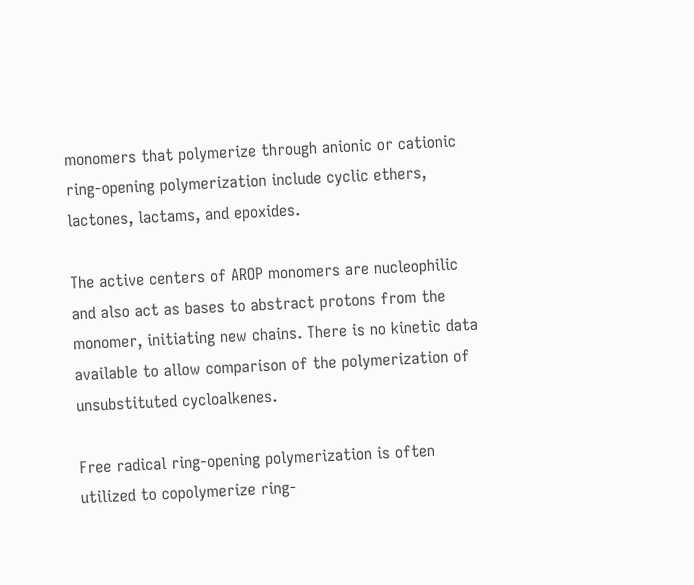monomers that polymerize through anionic or cationic ring-opening polymerization include cyclic ethers, lactones, lactams, and epoxides.

The active centers of AROP monomers are nucleophilic and also act as bases to abstract protons from the monomer, initiating new chains. There is no kinetic data available to allow comparison of the polymerization of unsubstituted cycloalkenes.

Free radical ring-opening polymerization is often utilized to copolymerize ring-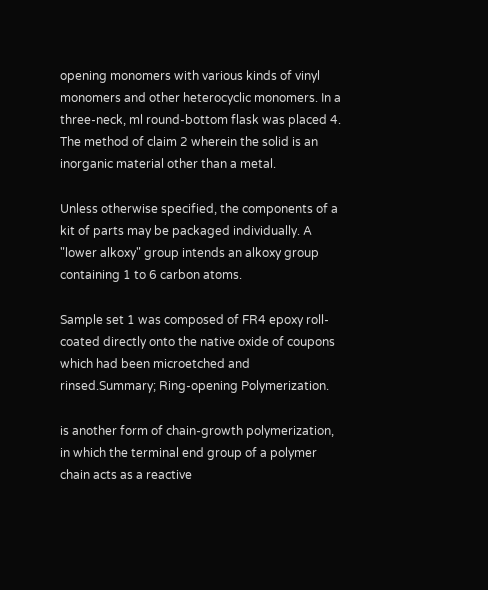opening monomers with various kinds of vinyl monomers and other heterocyclic monomers. In a three-neck, ml round-bottom flask was placed 4. The method of claim 2 wherein the solid is an inorganic material other than a metal.

Unless otherwise specified, the components of a kit of parts may be packaged individually. A "lower alkoxy" group intends an alkoxy group containing 1 to 6 carbon atoms.

Sample set 1 was composed of FR4 epoxy roll-coated directly onto the native oxide of coupons which had been microetched and rinsed.Summary; Ring-opening Polymerization.

is another form of chain-growth polymerization, in which the terminal end group of a polymer chain acts as a reactive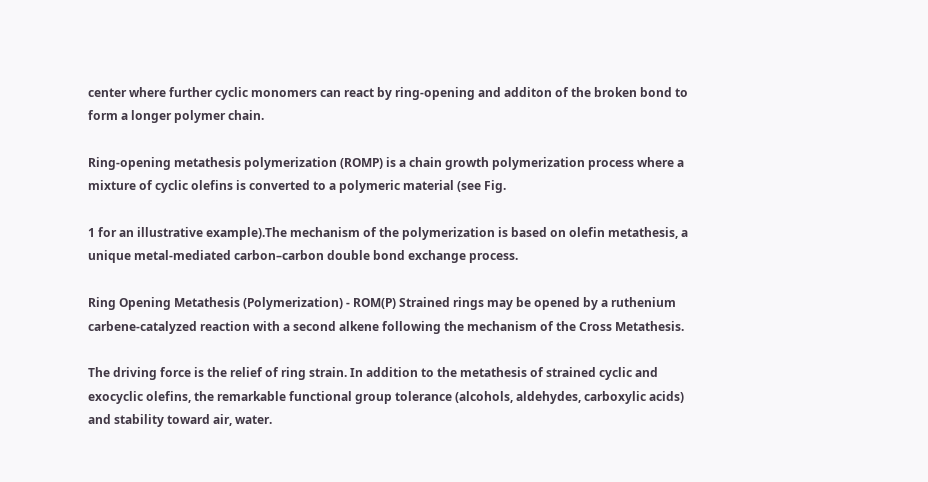center where further cyclic monomers can react by ring-opening and additon of the broken bond to form a longer polymer chain.

Ring-opening metathesis polymerization (ROMP) is a chain growth polymerization process where a mixture of cyclic olefins is converted to a polymeric material (see Fig.

1 for an illustrative example).The mechanism of the polymerization is based on olefin metathesis, a unique metal-mediated carbon–carbon double bond exchange process.

Ring Opening Metathesis (Polymerization) - ROM(P) Strained rings may be opened by a ruthenium carbene-catalyzed reaction with a second alkene following the mechanism of the Cross Metathesis.

The driving force is the relief of ring strain. In addition to the metathesis of strained cyclic and exocyclic olefins, the remarkable functional group tolerance (alcohols, aldehydes, carboxylic acids) and stability toward air, water.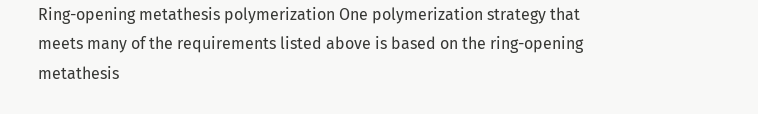Ring-opening metathesis polymerization One polymerization strategy that meets many of the requirements listed above is based on the ring-opening metathesis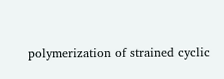polymerization of strained cyclic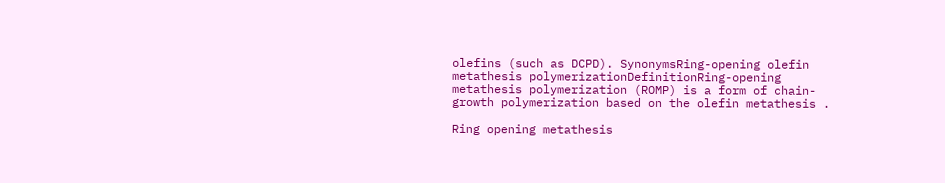olefins (such as DCPD). SynonymsRing-opening olefin metathesis polymerizationDefinitionRing-opening metathesis polymerization (ROMP) is a form of chain-growth polymerization based on the olefin metathesis .

Ring opening metathesis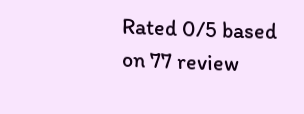Rated 0/5 based on 77 review